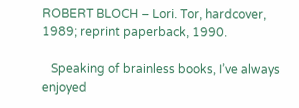ROBERT BLOCH – Lori. Tor, hardcover, 1989; reprint paperback, 1990.

   Speaking of brainless books, I’ve always enjoyed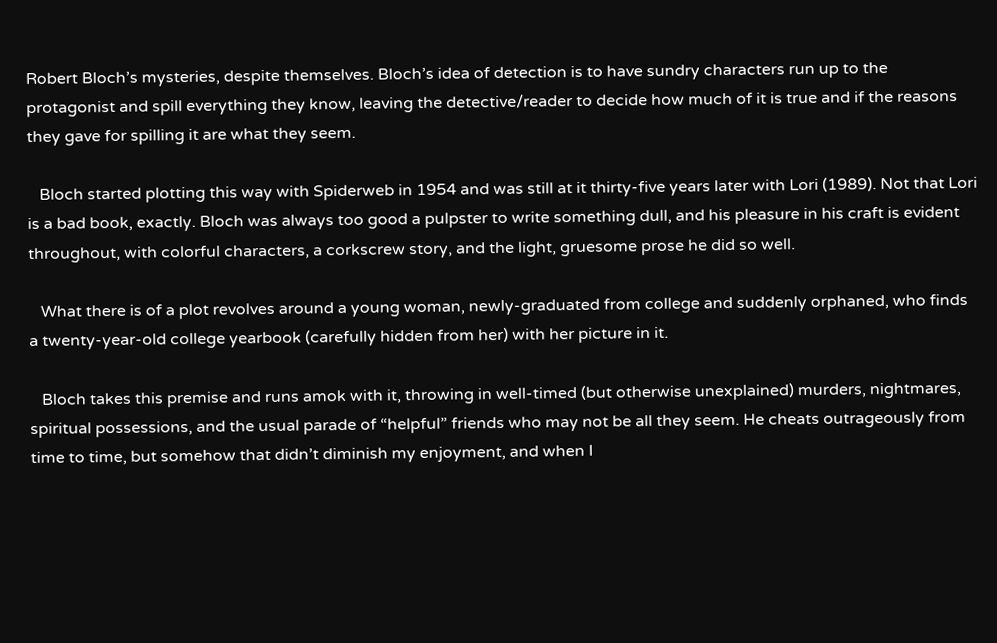Robert Bloch’s mysteries, despite themselves. Bloch’s idea of detection is to have sundry characters run up to the protagonist and spill everything they know, leaving the detective/reader to decide how much of it is true and if the reasons they gave for spilling it are what they seem.

   Bloch started plotting this way with Spiderweb in 1954 and was still at it thirty-five years later with Lori (1989). Not that Lori is a bad book, exactly. Bloch was always too good a pulpster to write something dull, and his pleasure in his craft is evident throughout, with colorful characters, a corkscrew story, and the light, gruesome prose he did so well.

   What there is of a plot revolves around a young woman, newly-graduated from college and suddenly orphaned, who finds a twenty-year-old college yearbook (carefully hidden from her) with her picture in it.

   Bloch takes this premise and runs amok with it, throwing in well-timed (but otherwise unexplained) murders, nightmares, spiritual possessions, and the usual parade of “helpful” friends who may not be all they seem. He cheats outrageously from time to time, but somehow that didn’t diminish my enjoyment, and when I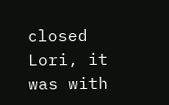closed Lori, it was with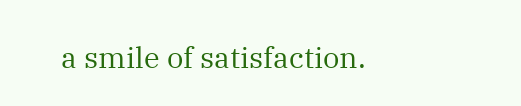a smile of satisfaction.